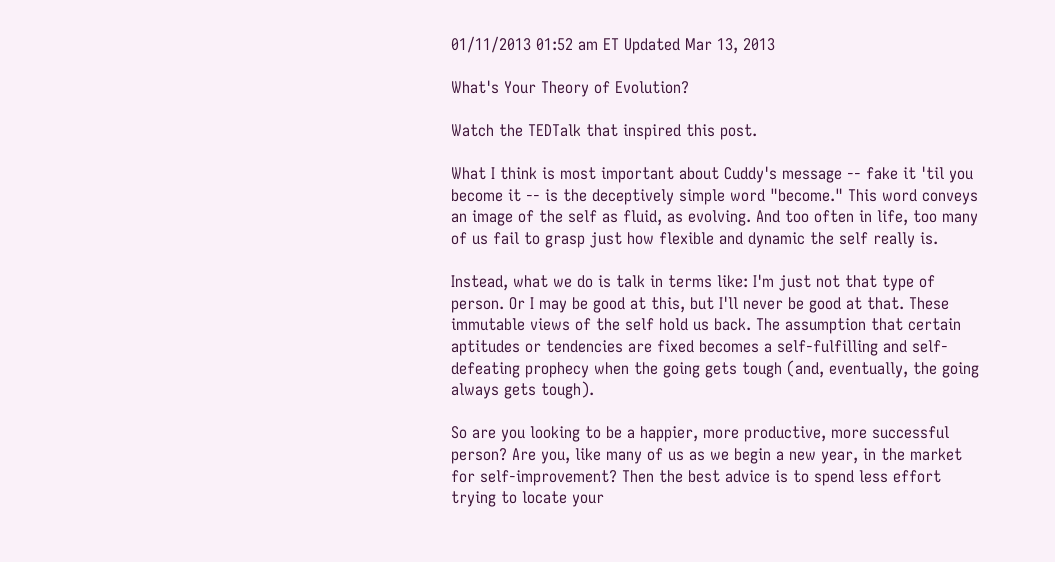01/11/2013 01:52 am ET Updated Mar 13, 2013

What's Your Theory of Evolution?

Watch the TEDTalk that inspired this post.

What I think is most important about Cuddy's message -- fake it 'til you become it -- is the deceptively simple word "become." This word conveys an image of the self as fluid, as evolving. And too often in life, too many of us fail to grasp just how flexible and dynamic the self really is.

Instead, what we do is talk in terms like: I'm just not that type of person. Or I may be good at this, but I'll never be good at that. These immutable views of the self hold us back. The assumption that certain aptitudes or tendencies are fixed becomes a self-fulfilling and self-defeating prophecy when the going gets tough (and, eventually, the going always gets tough).

So are you looking to be a happier, more productive, more successful person? Are you, like many of us as we begin a new year, in the market for self-improvement? Then the best advice is to spend less effort trying to locate your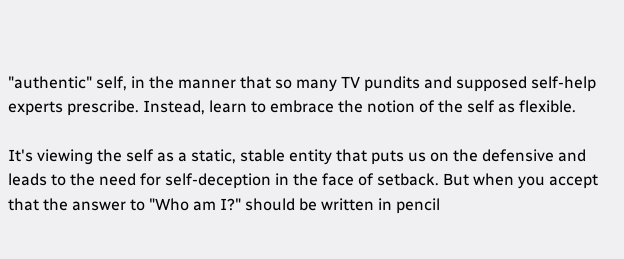"authentic" self, in the manner that so many TV pundits and supposed self-help experts prescribe. Instead, learn to embrace the notion of the self as flexible.

It's viewing the self as a static, stable entity that puts us on the defensive and leads to the need for self-deception in the face of setback. But when you accept that the answer to "Who am I?" should be written in pencil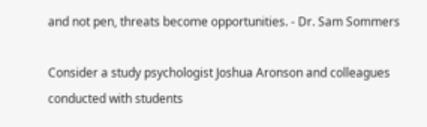and not pen, threats become opportunities. - Dr. Sam Sommers

Consider a study psychologist Joshua Aronson and colleagues conducted with students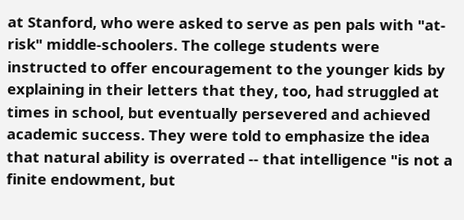at Stanford, who were asked to serve as pen pals with "at-risk" middle-schoolers. The college students were instructed to offer encouragement to the younger kids by explaining in their letters that they, too, had struggled at times in school, but eventually persevered and achieved academic success. They were told to emphasize the idea that natural ability is overrated -- that intelligence "is not a finite endowment, but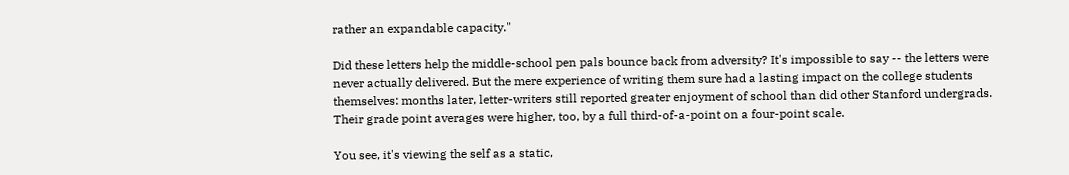rather an expandable capacity."

Did these letters help the middle-school pen pals bounce back from adversity? It's impossible to say -- the letters were never actually delivered. But the mere experience of writing them sure had a lasting impact on the college students themselves: months later, letter-writers still reported greater enjoyment of school than did other Stanford undergrads. Their grade point averages were higher, too, by a full third-of-a-point on a four-point scale.

You see, it's viewing the self as a static,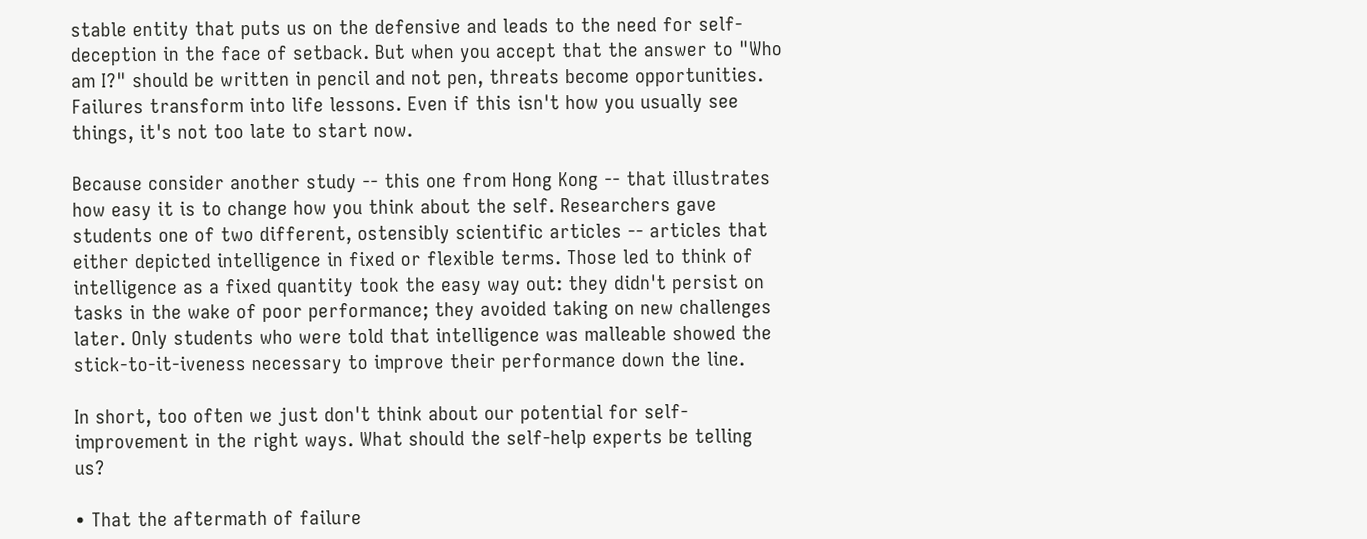stable entity that puts us on the defensive and leads to the need for self-deception in the face of setback. But when you accept that the answer to "Who am I?" should be written in pencil and not pen, threats become opportunities. Failures transform into life lessons. Even if this isn't how you usually see things, it's not too late to start now.

Because consider another study -- this one from Hong Kong -- that illustrates how easy it is to change how you think about the self. Researchers gave students one of two different, ostensibly scientific articles -- articles that either depicted intelligence in fixed or flexible terms. Those led to think of intelligence as a fixed quantity took the easy way out: they didn't persist on tasks in the wake of poor performance; they avoided taking on new challenges later. Only students who were told that intelligence was malleable showed the stick-to-it-iveness necessary to improve their performance down the line.

In short, too often we just don't think about our potential for self-improvement in the right ways. What should the self-help experts be telling us?

• That the aftermath of failure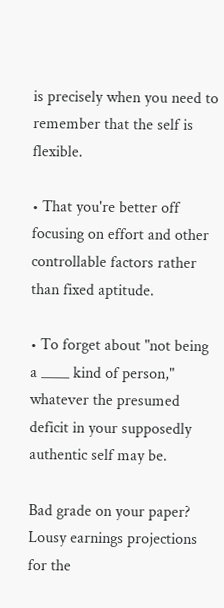is precisely when you need to remember that the self is flexible.

• That you're better off focusing on effort and other controllable factors rather than fixed aptitude.

• To forget about "not being a ____ kind of person," whatever the presumed deficit in your supposedly authentic self may be.

Bad grade on your paper? Lousy earnings projections for the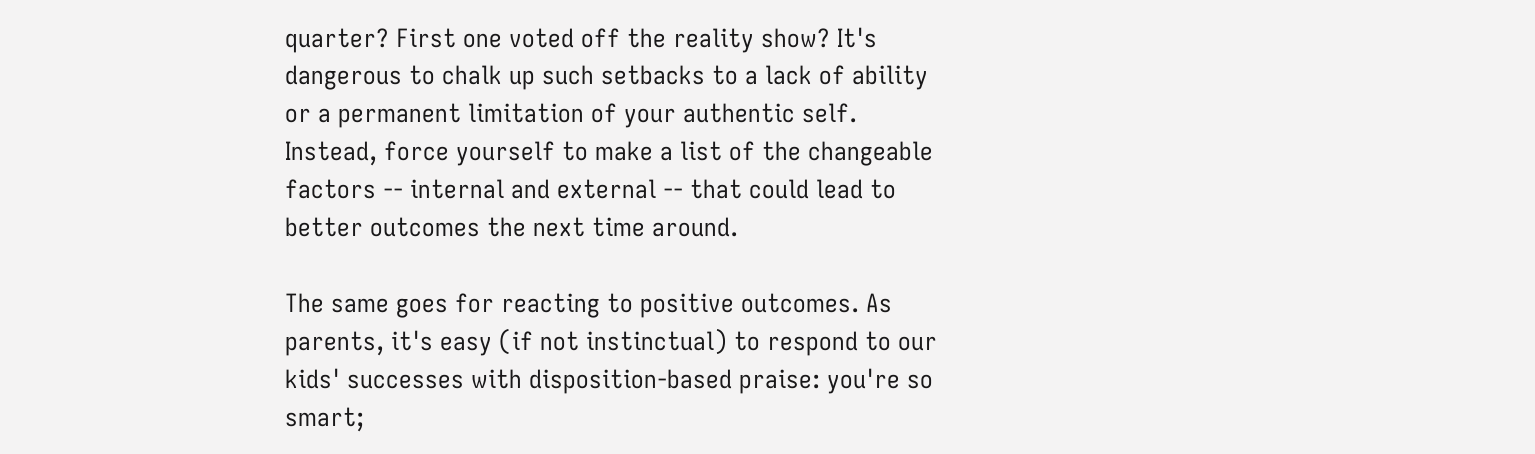quarter? First one voted off the reality show? It's dangerous to chalk up such setbacks to a lack of ability or a permanent limitation of your authentic self. Instead, force yourself to make a list of the changeable factors -- internal and external -- that could lead to better outcomes the next time around.

The same goes for reacting to positive outcomes. As parents, it's easy (if not instinctual) to respond to our kids' successes with disposition-based praise: you're so smart;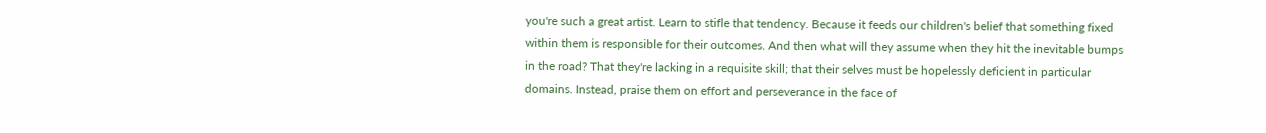you're such a great artist. Learn to stifle that tendency. Because it feeds our children's belief that something fixed within them is responsible for their outcomes. And then what will they assume when they hit the inevitable bumps in the road? That they're lacking in a requisite skill; that their selves must be hopelessly deficient in particular domains. Instead, praise them on effort and perseverance in the face of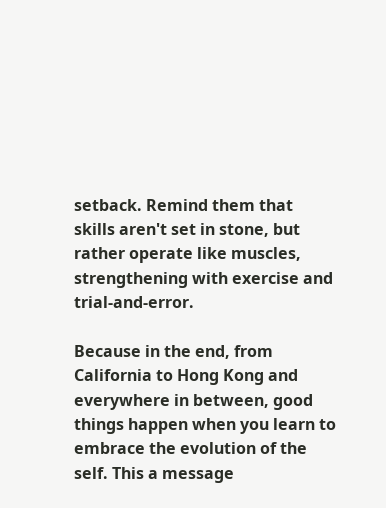setback. Remind them that skills aren't set in stone, but rather operate like muscles, strengthening with exercise and trial-and-error.

Because in the end, from California to Hong Kong and everywhere in between, good things happen when you learn to embrace the evolution of the self. This a message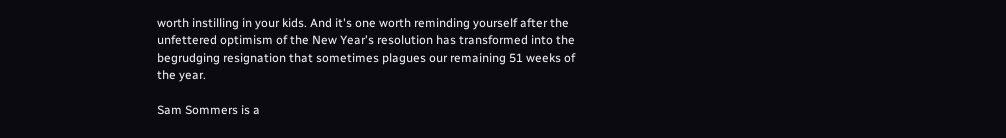worth instilling in your kids. And it's one worth reminding yourself after the unfettered optimism of the New Year's resolution has transformed into the begrudging resignation that sometimes plagues our remaining 51 weeks of the year.

Sam Sommers is a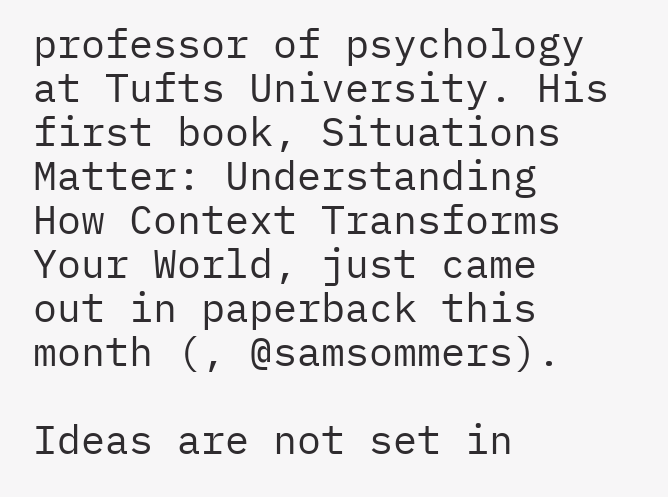professor of psychology at Tufts University. His first book, Situations Matter: Understanding How Context Transforms Your World, just came out in paperback this month (, @samsommers).

Ideas are not set in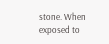stone. When exposed to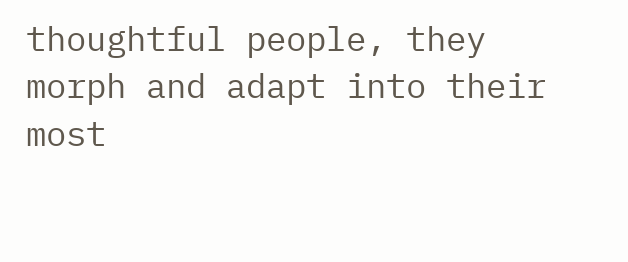thoughtful people, they morph and adapt into their most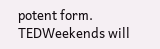potent form. TEDWeekends will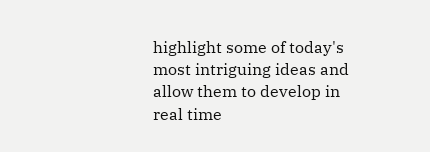highlight some of today's most intriguing ideas and allow them to develop in real time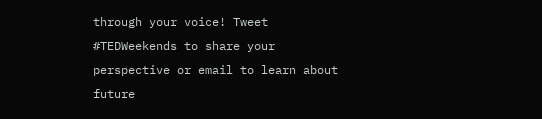through your voice! Tweet #TEDWeekends to share your perspective or email to learn about future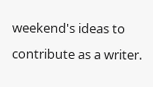weekend's ideas to contribute as a writer.